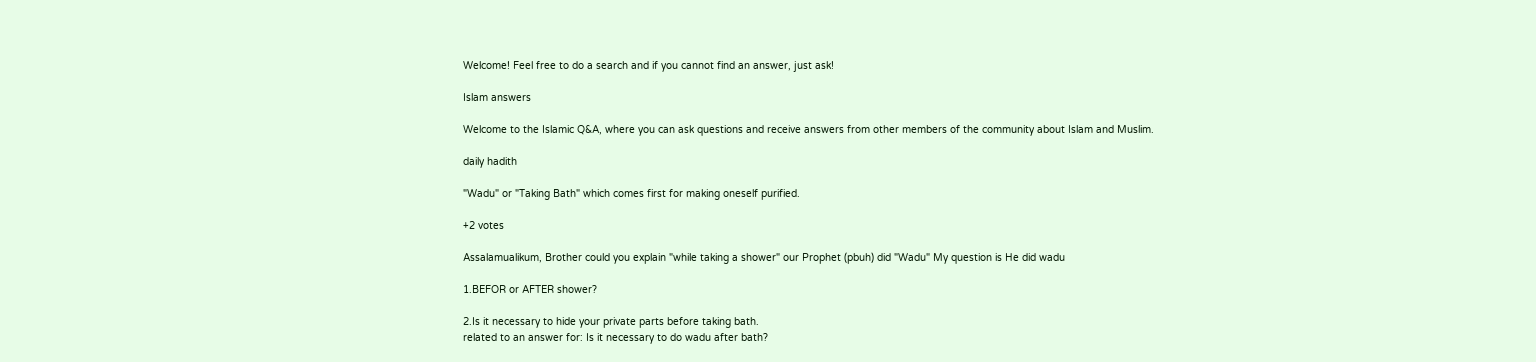Welcome! Feel free to do a search and if you cannot find an answer, just ask!

Islam answers

Welcome to the Islamic Q&A, where you can ask questions and receive answers from other members of the community about Islam and Muslim.

daily hadith

"Wadu" or "Taking Bath" which comes first for making oneself purified.

+2 votes

Assalamualikum, Brother could you explain "while taking a shower" our Prophet (pbuh) did "Wadu" My question is He did wadu

1.BEFOR or AFTER shower?

2.Is it necessary to hide your private parts before taking bath.
related to an answer for: Is it necessary to do wadu after bath?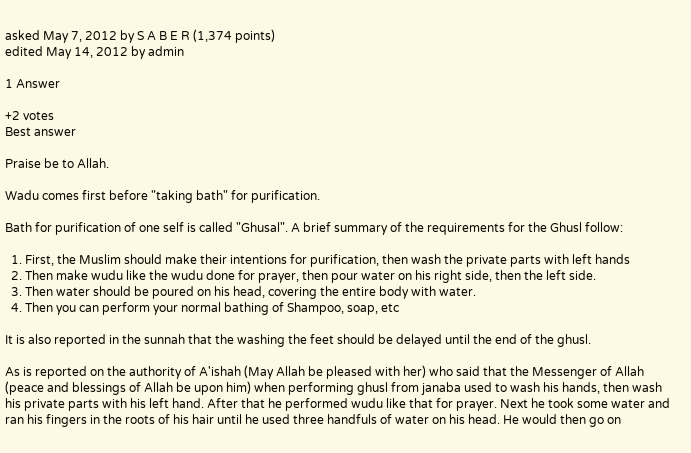asked May 7, 2012 by S A B E R (1,374 points)
edited May 14, 2012 by admin

1 Answer

+2 votes
Best answer

Praise be to Allah.

Wadu comes first before "taking bath" for purification.

Bath for purification of one self is called "Ghusal". A brief summary of the requirements for the Ghusl follow:

  1. First, the Muslim should make their intentions for purification, then wash the private parts with left hands
  2. Then make wudu like the wudu done for prayer, then pour water on his right side, then the left side.
  3. Then water should be poured on his head, covering the entire body with water.
  4. Then you can perform your normal bathing of Shampoo, soap, etc

It is also reported in the sunnah that the washing the feet should be delayed until the end of the ghusl.

As is reported on the authority of A'ishah (May Allah be pleased with her) who said that the Messenger of Allah (peace and blessings of Allah be upon him) when performing ghusl from janaba used to wash his hands, then wash his private parts with his left hand. After that he performed wudu like that for prayer. Next he took some water and ran his fingers in the roots of his hair until he used three handfuls of water on his head. He would then go on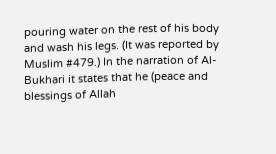pouring water on the rest of his body and wash his legs. (It was reported by Muslim #479.) In the narration of Al-Bukhari it states that he (peace and blessings of Allah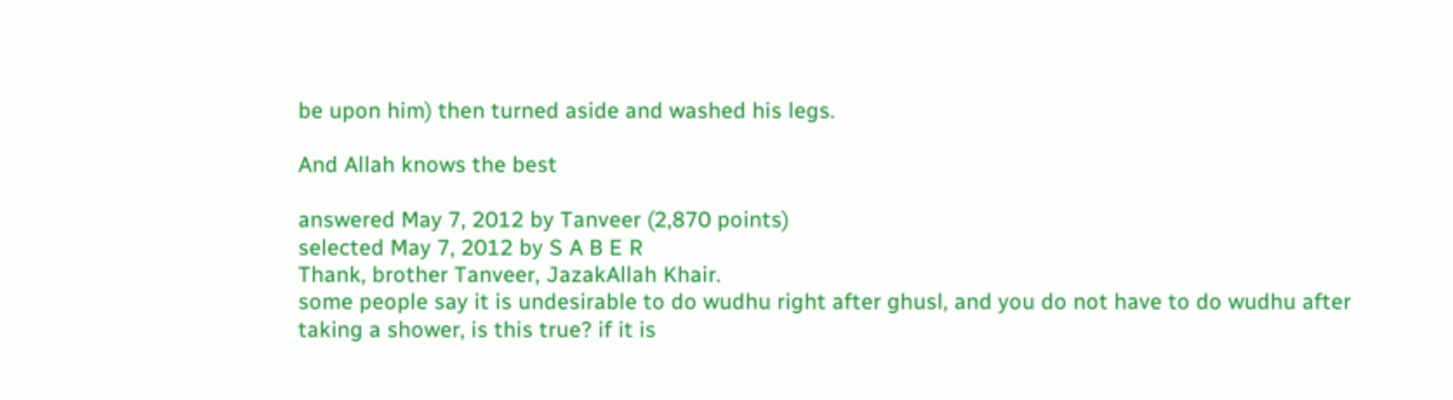be upon him) then turned aside and washed his legs.

And Allah knows the best

answered May 7, 2012 by Tanveer (2,870 points)
selected May 7, 2012 by S A B E R
Thank, brother Tanveer, JazakAllah Khair.
some people say it is undesirable to do wudhu right after ghusl, and you do not have to do wudhu after taking a shower, is this true? if it is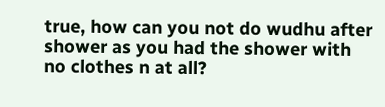true, how can you not do wudhu after shower as you had the shower with no clothes n at all?